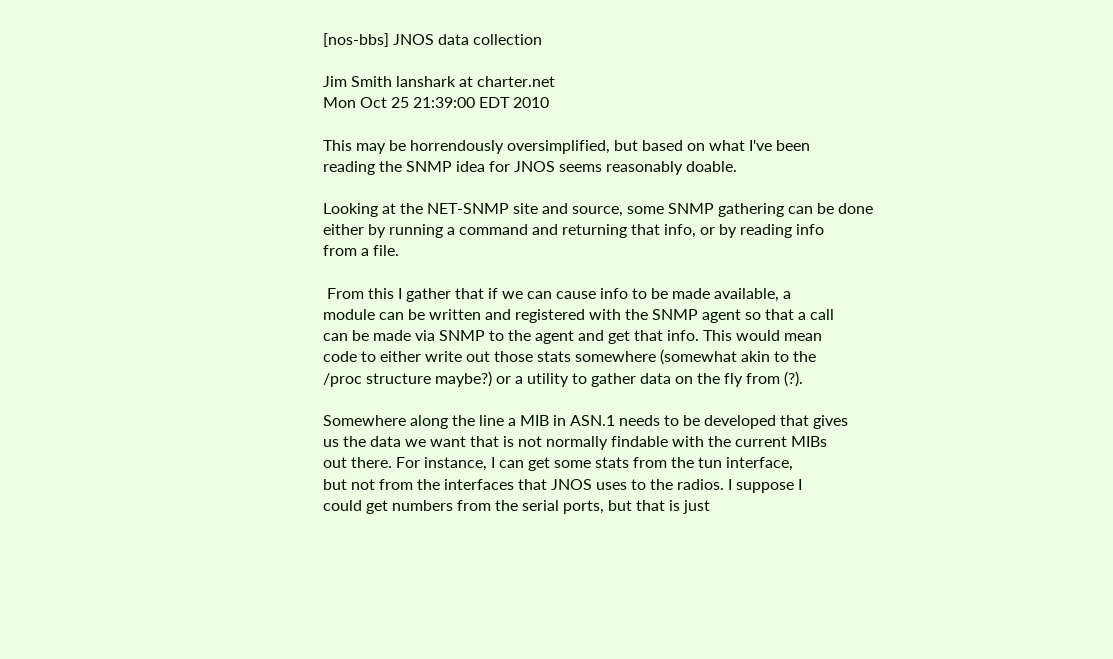[nos-bbs] JNOS data collection

Jim Smith lanshark at charter.net
Mon Oct 25 21:39:00 EDT 2010

This may be horrendously oversimplified, but based on what I've been
reading the SNMP idea for JNOS seems reasonably doable.

Looking at the NET-SNMP site and source, some SNMP gathering can be done
either by running a command and returning that info, or by reading info
from a file.

 From this I gather that if we can cause info to be made available, a
module can be written and registered with the SNMP agent so that a call
can be made via SNMP to the agent and get that info. This would mean
code to either write out those stats somewhere (somewhat akin to the
/proc structure maybe?) or a utility to gather data on the fly from (?).

Somewhere along the line a MIB in ASN.1 needs to be developed that gives
us the data we want that is not normally findable with the current MIBs
out there. For instance, I can get some stats from the tun interface,
but not from the interfaces that JNOS uses to the radios. I suppose I
could get numbers from the serial ports, but that is just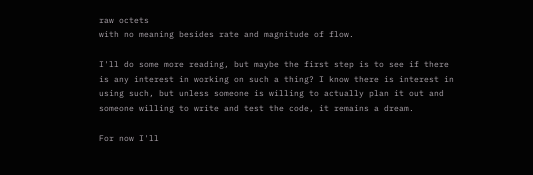raw octets
with no meaning besides rate and magnitude of flow.

I'll do some more reading, but maybe the first step is to see if there
is any interest in working on such a thing? I know there is interest in
using such, but unless someone is willing to actually plan it out and
someone willing to write and test the code, it remains a dream.

For now I'll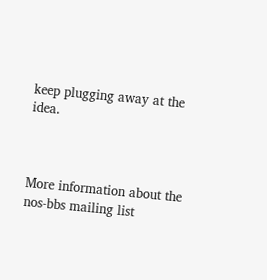keep plugging away at the  idea.



More information about the nos-bbs mailing list